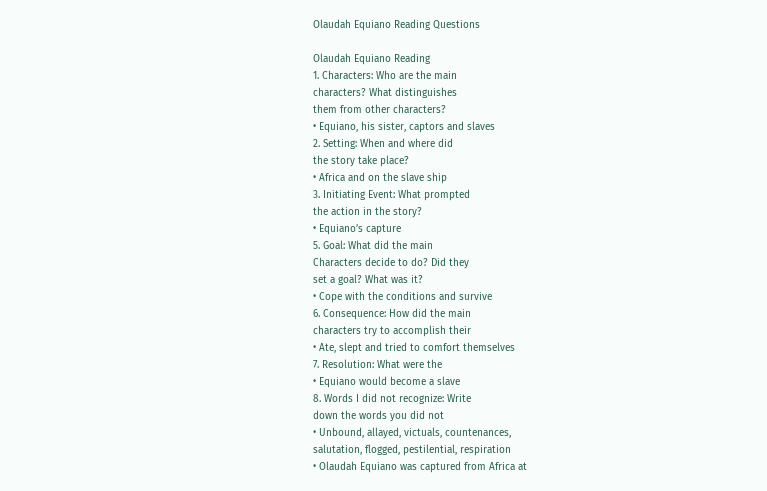Olaudah Equiano Reading Questions

Olaudah Equiano Reading
1. Characters: Who are the main
characters? What distinguishes
them from other characters?
• Equiano, his sister, captors and slaves
2. Setting: When and where did
the story take place?
• Africa and on the slave ship
3. Initiating Event: What prompted
the action in the story?
• Equiano’s capture
5. Goal: What did the main
Characters decide to do? Did they
set a goal? What was it?
• Cope with the conditions and survive
6. Consequence: How did the main
characters try to accomplish their
• Ate, slept and tried to comfort themselves
7. Resolution: What were the
• Equiano would become a slave
8. Words I did not recognize: Write
down the words you did not
• Unbound, allayed, victuals, countenances,
salutation, flogged, pestilential, respiration
• Olaudah Equiano was captured from Africa at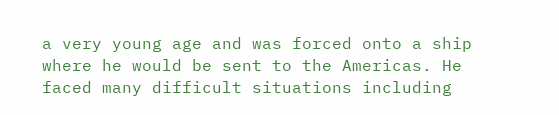a very young age and was forced onto a ship
where he would be sent to the Americas. He
faced many difficult situations including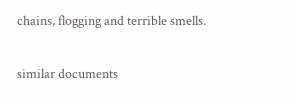chains, flogging and terrible smells.

similar documents